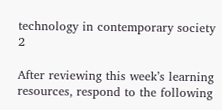technology in contemporary society 2

After reviewing this week’s learning resources, respond to the following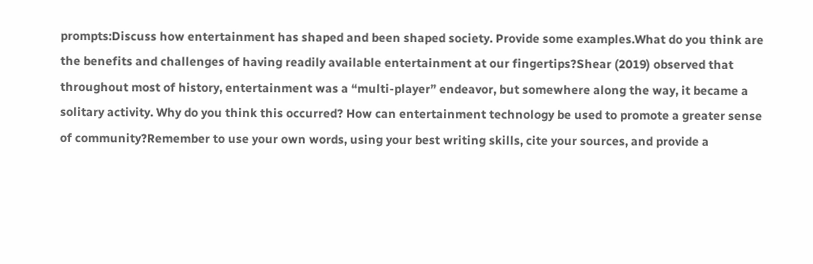prompts:Discuss how entertainment has shaped and been shaped society. Provide some examples.What do you think are the benefits and challenges of having readily available entertainment at our fingertips?Shear (2019) observed that throughout most of history, entertainment was a “multi-player” endeavor, but somewhere along the way, it became a solitary activity. Why do you think this occurred? How can entertainment technology be used to promote a greater sense of community?Remember to use your own words, using your best writing skills, cite your sources, and provide a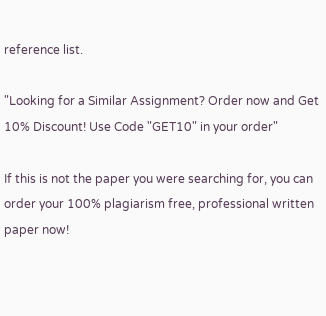reference list.

"Looking for a Similar Assignment? Order now and Get 10% Discount! Use Code "GET10" in your order"

If this is not the paper you were searching for, you can order your 100% plagiarism free, professional written paper now!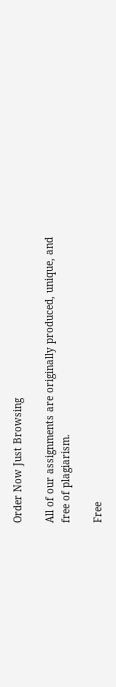Order Now Just Browsing

All of our assignments are originally produced, unique, and free of plagiarism.

Free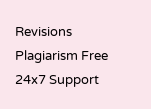Revisions Plagiarism Free 24x7 Support